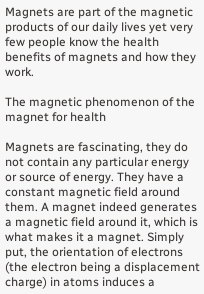Magnets are part of the magnetic products of our daily lives yet very few people know the health benefits of magnets and how they work.

The magnetic phenomenon of the magnet for health

Magnets are fascinating, they do not contain any particular energy or source of energy. They have a constant magnetic field around them. A magnet indeed generates a magnetic field around it, which is what makes it a magnet. Simply put, the orientation of electrons (the electron being a displacement charge) in atoms induces a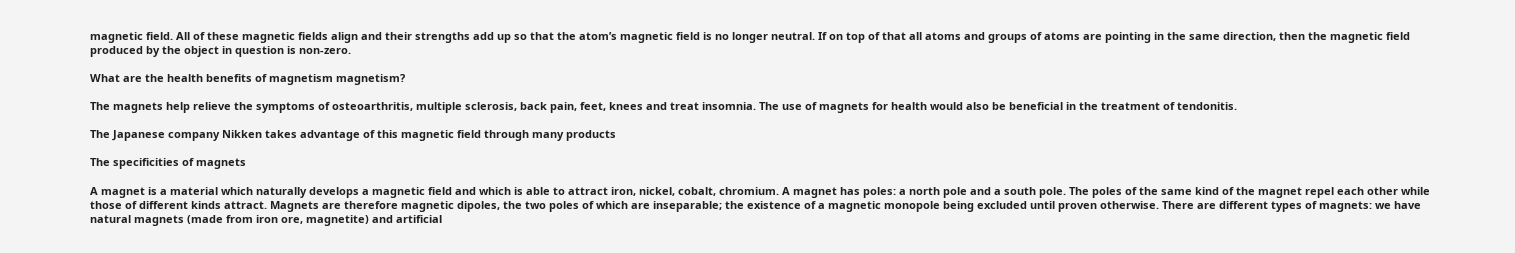magnetic field. All of these magnetic fields align and their strengths add up so that the atom’s magnetic field is no longer neutral. If on top of that all atoms and groups of atoms are pointing in the same direction, then the magnetic field produced by the object in question is non-zero.

What are the health benefits of magnetism magnetism?

The magnets help relieve the symptoms of osteoarthritis, multiple sclerosis, back pain, feet, knees and treat insomnia. The use of magnets for health would also be beneficial in the treatment of tendonitis.

The Japanese company Nikken takes advantage of this magnetic field through many products

The specificities of magnets

A magnet is a material which naturally develops a magnetic field and which is able to attract iron, nickel, cobalt, chromium. A magnet has poles: a north pole and a south pole. The poles of the same kind of the magnet repel each other while those of different kinds attract. Magnets are therefore magnetic dipoles, the two poles of which are inseparable; the existence of a magnetic monopole being excluded until proven otherwise. There are different types of magnets: we have natural magnets (made from iron ore, magnetite) and artificial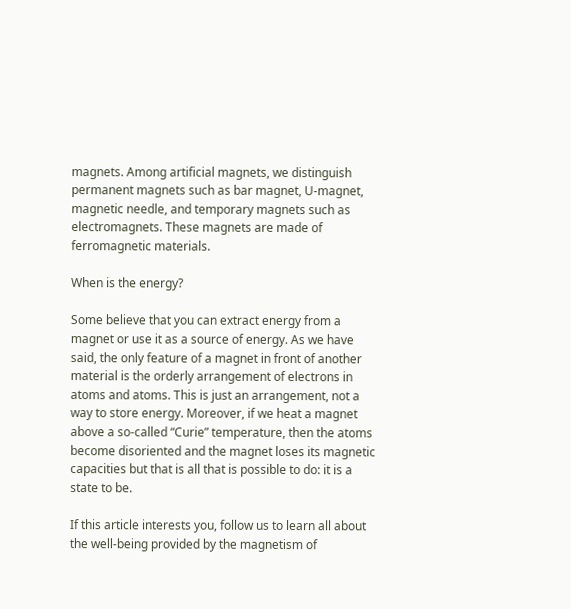magnets. Among artificial magnets, we distinguish permanent magnets such as bar magnet, U-magnet, magnetic needle, and temporary magnets such as electromagnets. These magnets are made of ferromagnetic materials.

When is the energy?

Some believe that you can extract energy from a magnet or use it as a source of energy. As we have said, the only feature of a magnet in front of another material is the orderly arrangement of electrons in atoms and atoms. This is just an arrangement, not a way to store energy. Moreover, if we heat a magnet above a so-called “Curie” temperature, then the atoms become disoriented and the magnet loses its magnetic capacities but that is all that is possible to do: it is a state to be.

If this article interests you, follow us to learn all about the well-being provided by the magnetism of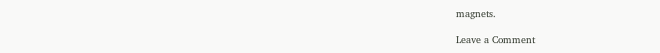magnets.

Leave a Comment